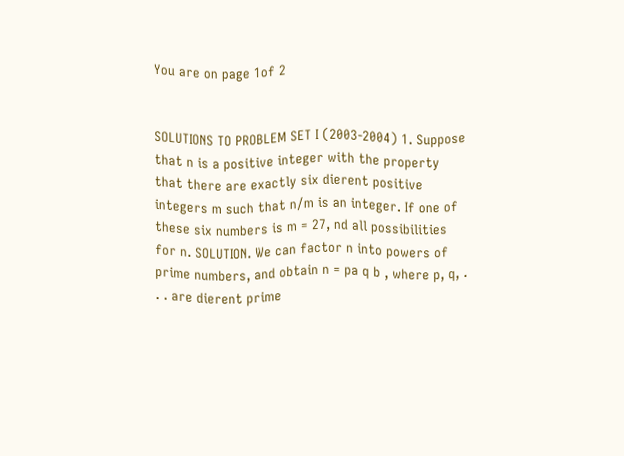You are on page 1of 2


SOLUTIONS TO PROBLEM SET I (2003-2004) 1. Suppose that n is a positive integer with the property that there are exactly six dierent positive integers m such that n/m is an integer. If one of these six numbers is m = 27, nd all possibilities for n. SOLUTION. We can factor n into powers of prime numbers, and obtain n = pa q b , where p, q, . . . are dierent prime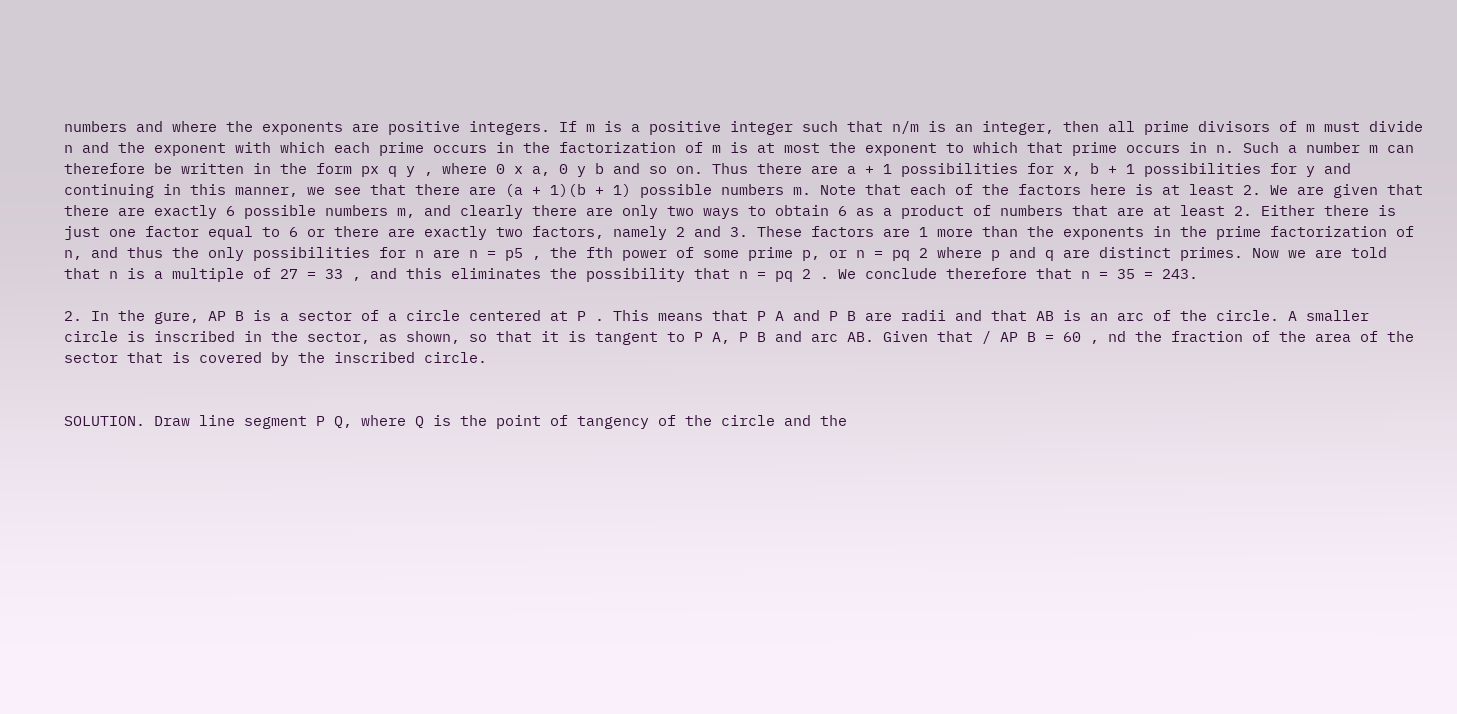numbers and where the exponents are positive integers. If m is a positive integer such that n/m is an integer, then all prime divisors of m must divide n and the exponent with which each prime occurs in the factorization of m is at most the exponent to which that prime occurs in n. Such a number m can therefore be written in the form px q y , where 0 x a, 0 y b and so on. Thus there are a + 1 possibilities for x, b + 1 possibilities for y and continuing in this manner, we see that there are (a + 1)(b + 1) possible numbers m. Note that each of the factors here is at least 2. We are given that there are exactly 6 possible numbers m, and clearly there are only two ways to obtain 6 as a product of numbers that are at least 2. Either there is just one factor equal to 6 or there are exactly two factors, namely 2 and 3. These factors are 1 more than the exponents in the prime factorization of n, and thus the only possibilities for n are n = p5 , the fth power of some prime p, or n = pq 2 where p and q are distinct primes. Now we are told that n is a multiple of 27 = 33 , and this eliminates the possibility that n = pq 2 . We conclude therefore that n = 35 = 243.

2. In the gure, AP B is a sector of a circle centered at P . This means that P A and P B are radii and that AB is an arc of the circle. A smaller circle is inscribed in the sector, as shown, so that it is tangent to P A, P B and arc AB. Given that / AP B = 60 , nd the fraction of the area of the sector that is covered by the inscribed circle.


SOLUTION. Draw line segment P Q, where Q is the point of tangency of the circle and the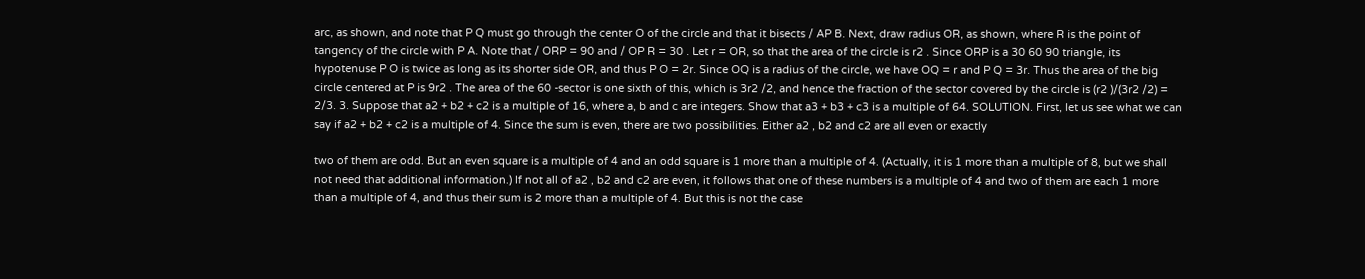arc, as shown, and note that P Q must go through the center O of the circle and that it bisects / AP B. Next, draw radius OR, as shown, where R is the point of tangency of the circle with P A. Note that / ORP = 90 and / OP R = 30 . Let r = OR, so that the area of the circle is r2 . Since ORP is a 30 60 90 triangle, its hypotenuse P O is twice as long as its shorter side OR, and thus P O = 2r. Since OQ is a radius of the circle, we have OQ = r and P Q = 3r. Thus the area of the big circle centered at P is 9r2 . The area of the 60 -sector is one sixth of this, which is 3r2 /2, and hence the fraction of the sector covered by the circle is (r2 )/(3r2 /2) = 2/3. 3. Suppose that a2 + b2 + c2 is a multiple of 16, where a, b and c are integers. Show that a3 + b3 + c3 is a multiple of 64. SOLUTION. First, let us see what we can say if a2 + b2 + c2 is a multiple of 4. Since the sum is even, there are two possibilities. Either a2 , b2 and c2 are all even or exactly

two of them are odd. But an even square is a multiple of 4 and an odd square is 1 more than a multiple of 4. (Actually, it is 1 more than a multiple of 8, but we shall not need that additional information.) If not all of a2 , b2 and c2 are even, it follows that one of these numbers is a multiple of 4 and two of them are each 1 more than a multiple of 4, and thus their sum is 2 more than a multiple of 4. But this is not the case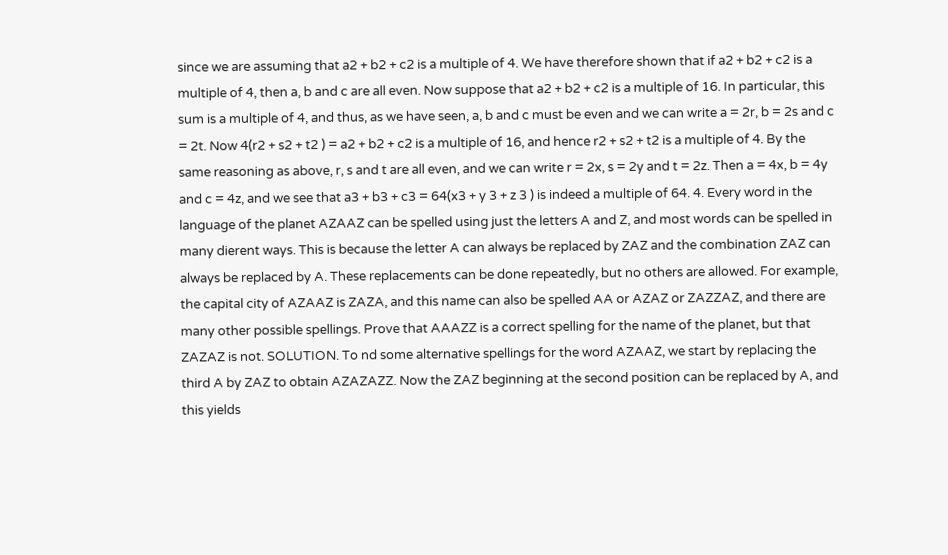since we are assuming that a2 + b2 + c2 is a multiple of 4. We have therefore shown that if a2 + b2 + c2 is a multiple of 4, then a, b and c are all even. Now suppose that a2 + b2 + c2 is a multiple of 16. In particular, this sum is a multiple of 4, and thus, as we have seen, a, b and c must be even and we can write a = 2r, b = 2s and c = 2t. Now 4(r2 + s2 + t2 ) = a2 + b2 + c2 is a multiple of 16, and hence r2 + s2 + t2 is a multiple of 4. By the same reasoning as above, r, s and t are all even, and we can write r = 2x, s = 2y and t = 2z. Then a = 4x, b = 4y and c = 4z, and we see that a3 + b3 + c3 = 64(x3 + y 3 + z 3 ) is indeed a multiple of 64. 4. Every word in the language of the planet AZAAZ can be spelled using just the letters A and Z, and most words can be spelled in many dierent ways. This is because the letter A can always be replaced by ZAZ and the combination ZAZ can always be replaced by A. These replacements can be done repeatedly, but no others are allowed. For example, the capital city of AZAAZ is ZAZA, and this name can also be spelled AA or AZAZ or ZAZZAZ, and there are many other possible spellings. Prove that AAAZZ is a correct spelling for the name of the planet, but that ZAZAZ is not. SOLUTION. To nd some alternative spellings for the word AZAAZ, we start by replacing the third A by ZAZ to obtain AZAZAZZ. Now the ZAZ beginning at the second position can be replaced by A, and this yields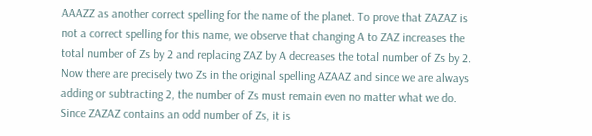AAAZZ as another correct spelling for the name of the planet. To prove that ZAZAZ is not a correct spelling for this name, we observe that changing A to ZAZ increases the total number of Zs by 2 and replacing ZAZ by A decreases the total number of Zs by 2. Now there are precisely two Zs in the original spelling AZAAZ and since we are always adding or subtracting 2, the number of Zs must remain even no matter what we do. Since ZAZAZ contains an odd number of Zs, it is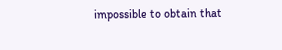impossible to obtain that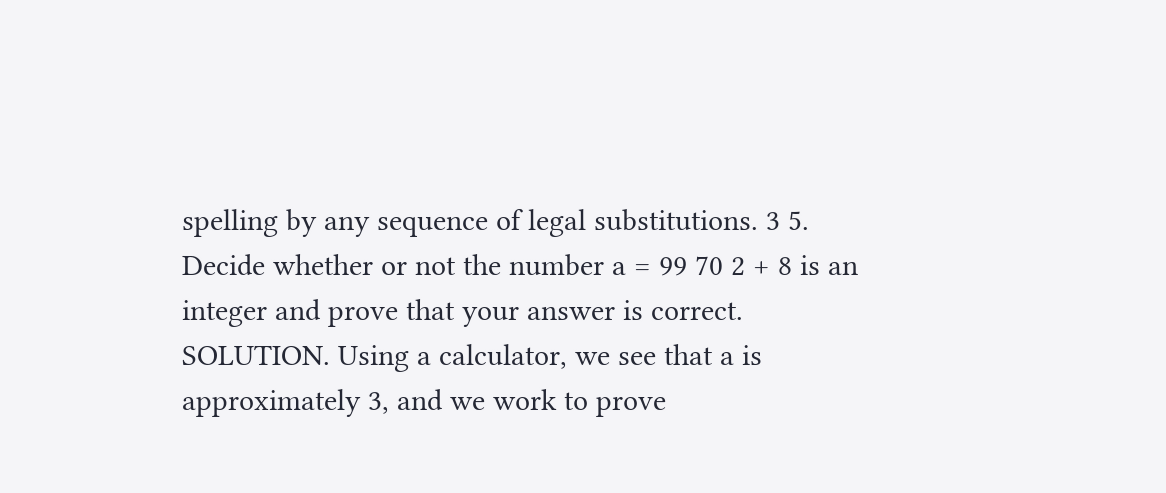spelling by any sequence of legal substitutions. 3 5. Decide whether or not the number a = 99 70 2 + 8 is an integer and prove that your answer is correct. SOLUTION. Using a calculator, we see that a is approximately 3, and we work to prove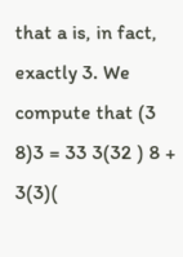that a is, in fact, exactly 3. We compute that (3 8)3 = 33 3(32 ) 8 + 3(3)(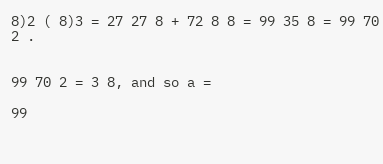8)2 ( 8)3 = 27 27 8 + 72 8 8 = 99 35 8 = 99 70 2 .


99 70 2 = 3 8, and so a =

99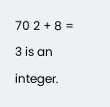70 2 + 8 = 3 is an integer.